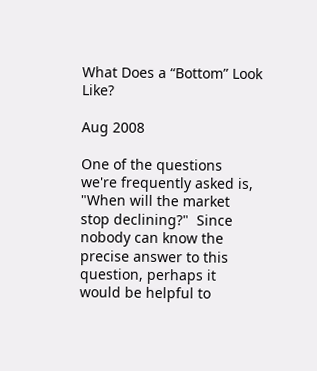What Does a “Bottom” Look Like?

Aug 2008

One of the questions we're frequently asked is, "When will the market stop declining?"  Since nobody can know the precise answer to this question, perhaps it would be helpful to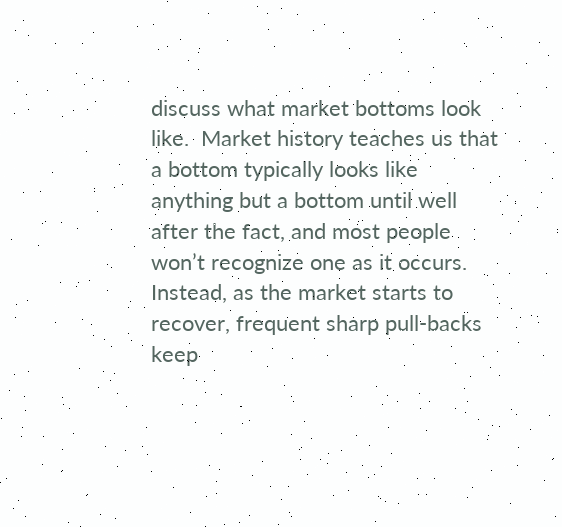discuss what market bottoms look like.  Market history teaches us that a bottom typically looks like anything but a bottom until well after the fact, and most people won’t recognize one as it occurs.  Instead, as the market starts to recover, frequent sharp pull-backs keep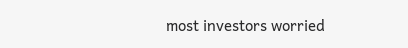most investors worried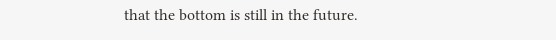that the bottom is still in the future.